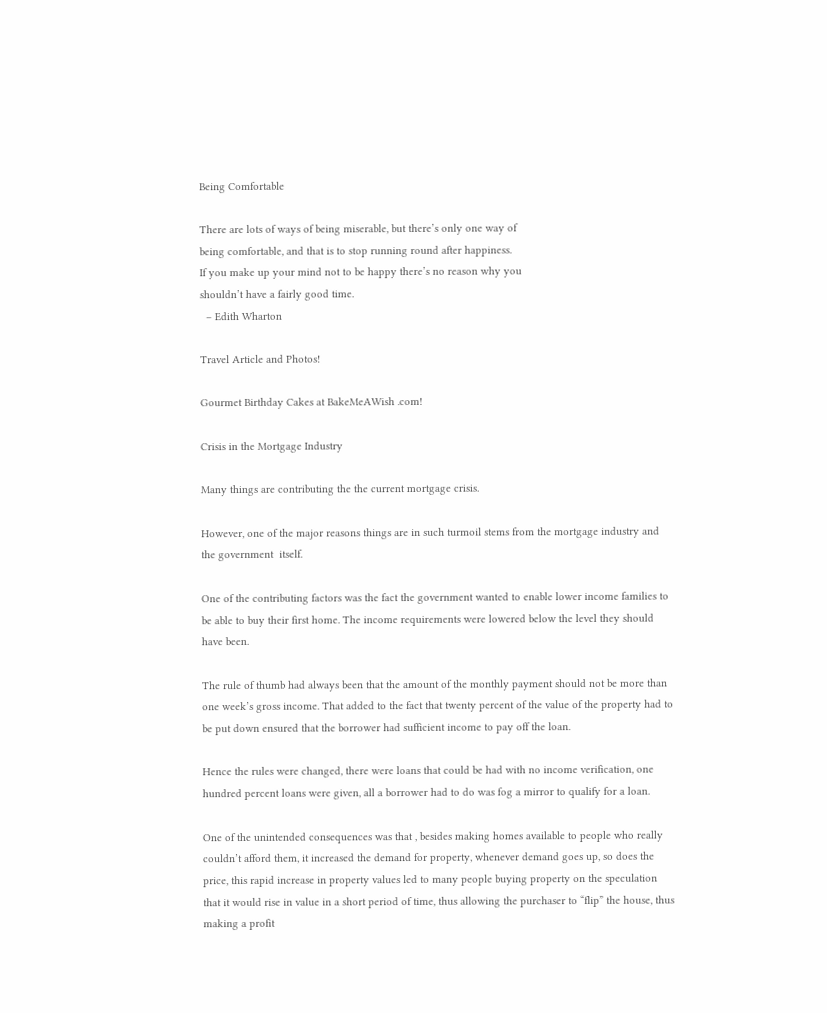Being Comfortable

There are lots of ways of being miserable, but there’s only one way of
being comfortable, and that is to stop running round after happiness.
If you make up your mind not to be happy there’s no reason why you
shouldn’t have a fairly good time.
  – Edith Wharton

Travel Article and Photos!

Gourmet Birthday Cakes at BakeMeAWish .com!

Crisis in the Mortgage Industry

Many things are contributing the the current mortgage crisis.

However, one of the major reasons things are in such turmoil stems from the mortgage industry and the government  itself.

One of the contributing factors was the fact the government wanted to enable lower income families to be able to buy their first home. The income requirements were lowered below the level they should have been.

The rule of thumb had always been that the amount of the monthly payment should not be more than one week’s gross income. That added to the fact that twenty percent of the value of the property had to be put down ensured that the borrower had sufficient income to pay off the loan.

Hence the rules were changed, there were loans that could be had with no income verification, one hundred percent loans were given, all a borrower had to do was fog a mirror to qualify for a loan.

One of the unintended consequences was that , besides making homes available to people who really couldn’t afford them, it increased the demand for property, whenever demand goes up, so does the price, this rapid increase in property values led to many people buying property on the speculation that it would rise in value in a short period of time, thus allowing the purchaser to “flip” the house, thus making a profit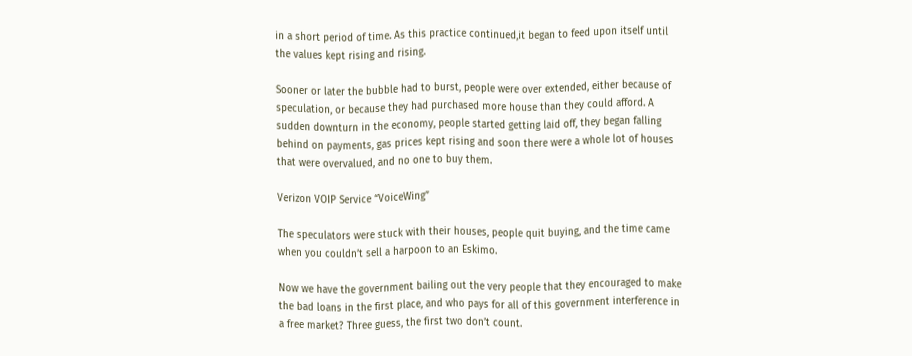in a short period of time. As this practice continued,it began to feed upon itself until the values kept rising and rising.

Sooner or later the bubble had to burst, people were over extended, either because of speculation, or because they had purchased more house than they could afford. A sudden downturn in the economy, people started getting laid off, they began falling behind on payments, gas prices kept rising and soon there were a whole lot of houses that were overvalued, and no one to buy them.

Verizon VOIP Service “VoiceWing”

The speculators were stuck with their houses, people quit buying, and the time came when you couldn’t sell a harpoon to an Eskimo.

Now we have the government bailing out the very people that they encouraged to make the bad loans in the first place, and who pays for all of this government interference in a free market? Three guess, the first two don’t count.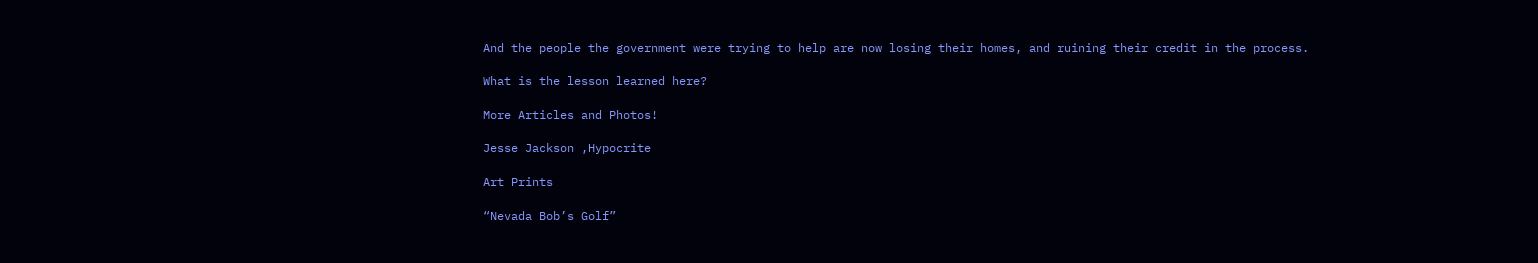And the people the government were trying to help are now losing their homes, and ruining their credit in the process.

What is the lesson learned here?

More Articles and Photos!

Jesse Jackson ,Hypocrite

Art Prints

“Nevada Bob’s Golf”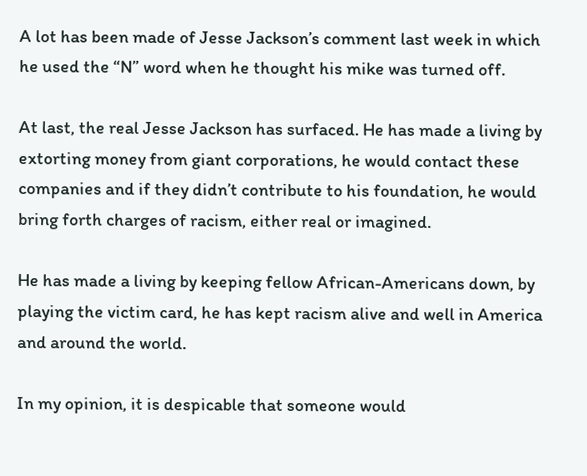A lot has been made of Jesse Jackson’s comment last week in which he used the “N” word when he thought his mike was turned off.

At last, the real Jesse Jackson has surfaced. He has made a living by extorting money from giant corporations, he would contact these companies and if they didn’t contribute to his foundation, he would bring forth charges of racism, either real or imagined.

He has made a living by keeping fellow African-Americans down, by playing the victim card, he has kept racism alive and well in America and around the world.

In my opinion, it is despicable that someone would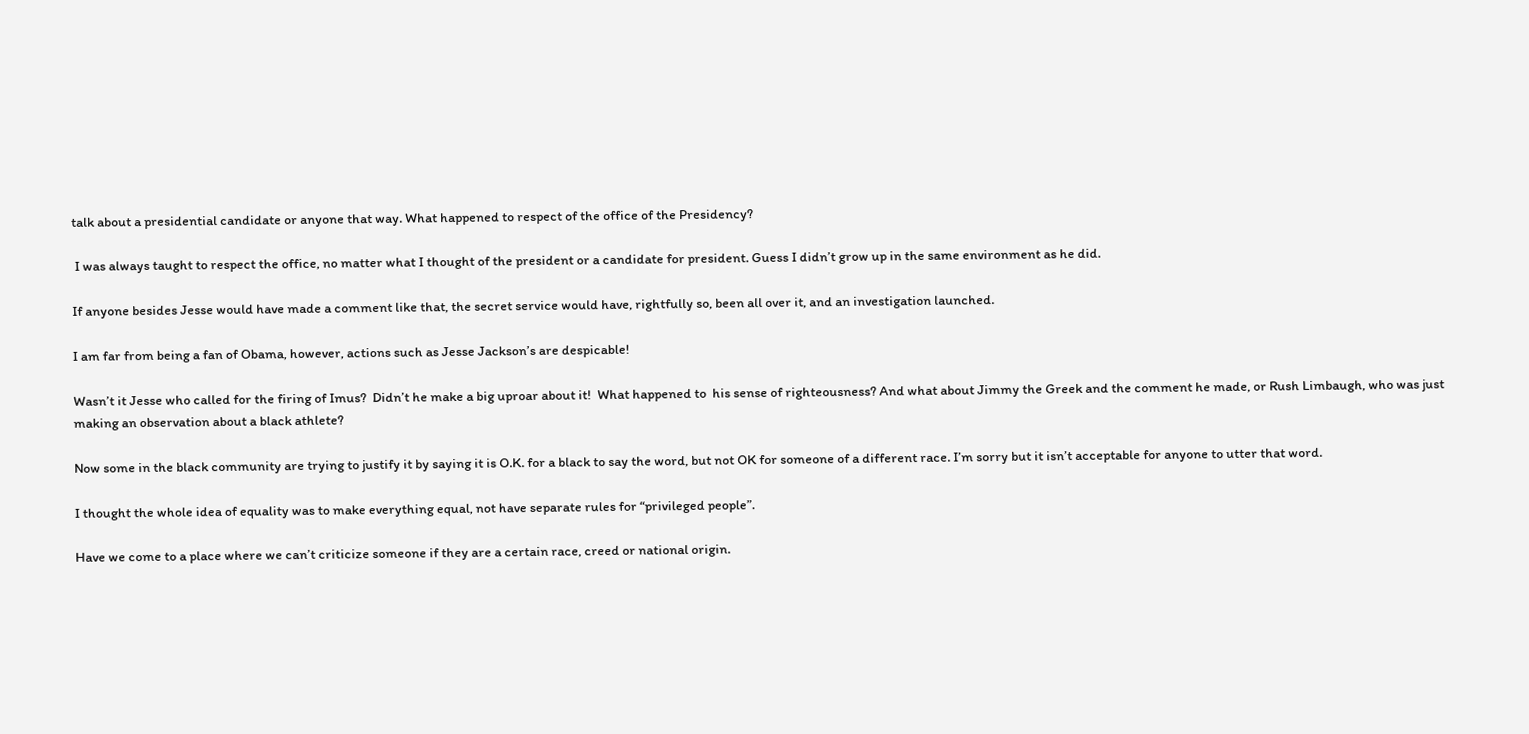talk about a presidential candidate or anyone that way. What happened to respect of the office of the Presidency?

 I was always taught to respect the office, no matter what I thought of the president or a candidate for president. Guess I didn’t grow up in the same environment as he did.

If anyone besides Jesse would have made a comment like that, the secret service would have, rightfully so, been all over it, and an investigation launched.

I am far from being a fan of Obama, however, actions such as Jesse Jackson’s are despicable!

Wasn’t it Jesse who called for the firing of Imus?  Didn’t he make a big uproar about it!  What happened to  his sense of righteousness? And what about Jimmy the Greek and the comment he made, or Rush Limbaugh, who was just making an observation about a black athlete?

Now some in the black community are trying to justify it by saying it is O.K. for a black to say the word, but not OK for someone of a different race. I’m sorry but it isn’t acceptable for anyone to utter that word.

I thought the whole idea of equality was to make everything equal, not have separate rules for “privileged people”.

Have we come to a place where we can’t criticize someone if they are a certain race, creed or national origin.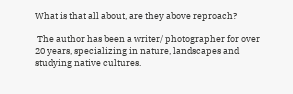What is that all about, are they above reproach?

 The author has been a writer/ photographer for over 20 years, specializing in nature, landscapes and studying native cultures.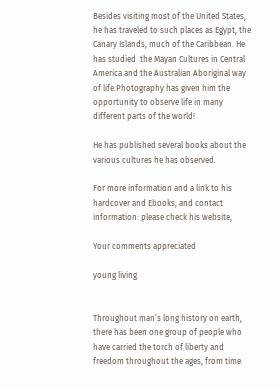Besides visiting most of the United States, he has traveled to such places as Egypt, the Canary Islands, much of the Caribbean. He has studied  the Mayan Cultures in Central America and the Australian Aboriginal way of life.Photography has given him the opportunity to observe life in many different parts of the world!

He has published several books about the various cultures he has observed.

For more information and a link to his hardcover and Ebooks, and contact information: please check his website,

Your comments appreciated

young living


Throughout man’s long history on earth, there has been one group of people who have carried the torch of liberty and freedom throughout the ages, from time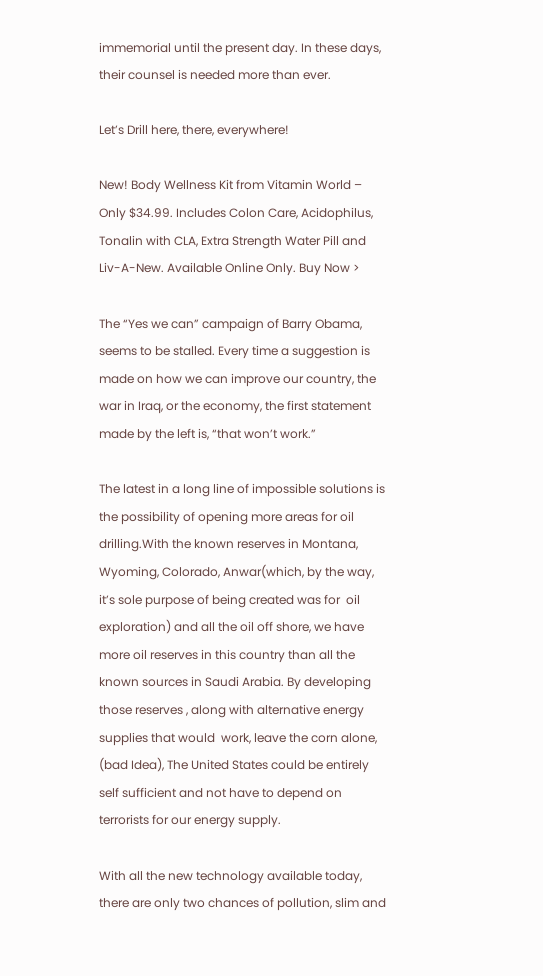immemorial until the present day. In these days, their counsel is needed more than ever.

Let’s Drill here, there, everywhere!

New! Body Wellness Kit from Vitamin World – Only $34.99. Includes Colon Care, Acidophilus, Tonalin with CLA, Extra Strength Water Pill and Liv-A-New. Available Online Only. Buy Now >

The “Yes we can” campaign of Barry Obama, seems to be stalled. Every time a suggestion is made on how we can improve our country, the war in Iraq, or the economy, the first statement made by the left is, “that won’t work.”

The latest in a long line of impossible solutions is the possibility of opening more areas for oil drilling.With the known reserves in Montana, Wyoming, Colorado, Anwar(which, by the way, it’s sole purpose of being created was for  oil exploration) and all the oil off shore, we have more oil reserves in this country than all the known sources in Saudi Arabia. By developing those reserves , along with alternative energy supplies that would  work, leave the corn alone, (bad Idea), The United States could be entirely self sufficient and not have to depend on terrorists for our energy supply.

With all the new technology available today, there are only two chances of pollution, slim and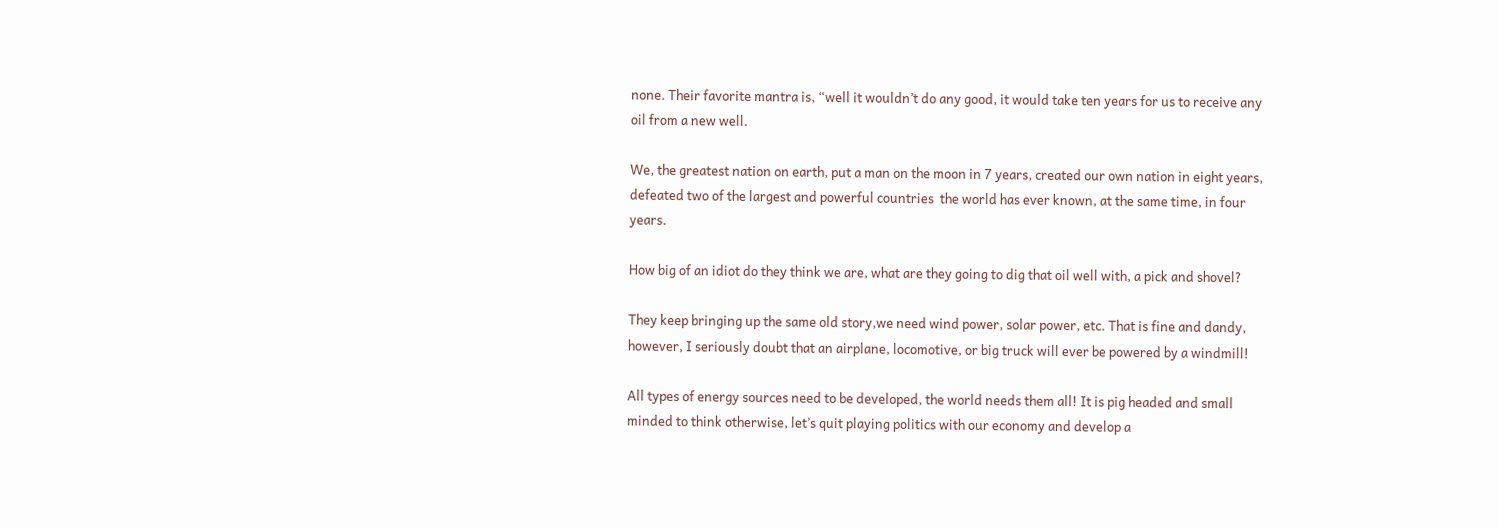none. Their favorite mantra is, “well it wouldn’t do any good, it would take ten years for us to receive any oil from a new well.

We, the greatest nation on earth, put a man on the moon in 7 years, created our own nation in eight years, defeated two of the largest and powerful countries  the world has ever known, at the same time, in four years.

How big of an idiot do they think we are, what are they going to dig that oil well with, a pick and shovel?

They keep bringing up the same old story,we need wind power, solar power, etc. That is fine and dandy, however, I seriously doubt that an airplane, locomotive, or big truck will ever be powered by a windmill!

All types of energy sources need to be developed, the world needs them all! It is pig headed and small minded to think otherwise, let’s quit playing politics with our economy and develop a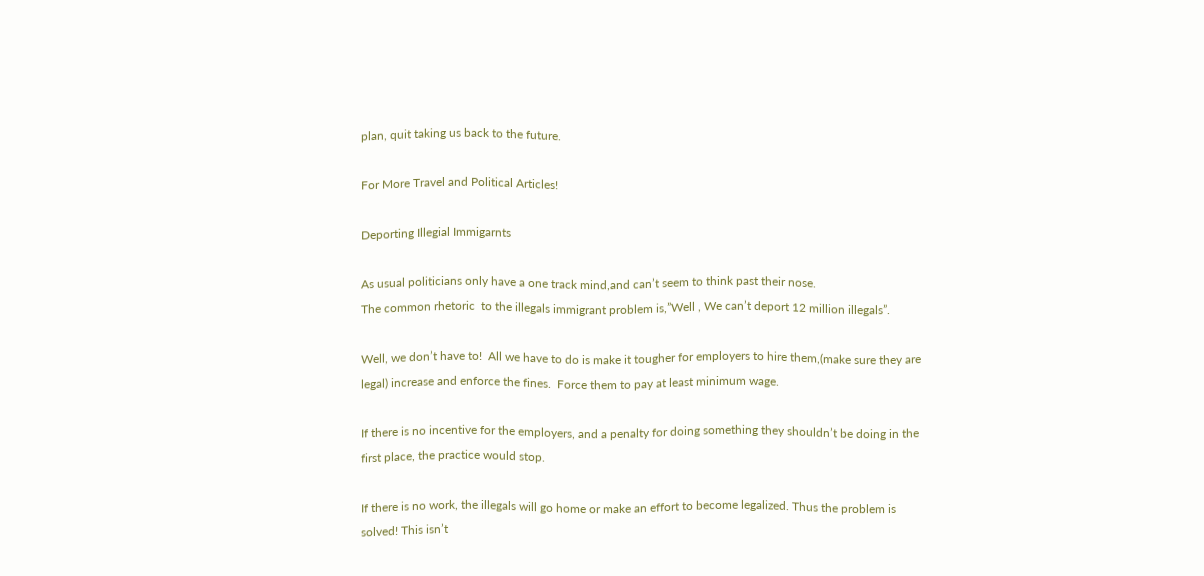plan, quit taking us back to the future.

For More Travel and Political Articles!

Deporting Illegial Immigarnts

As usual politicians only have a one track mind,and can’t seem to think past their nose.
The common rhetoric  to the illegals immigrant problem is,”Well , We can’t deport 12 million illegals”.

Well, we don’t have to!  All we have to do is make it tougher for employers to hire them,(make sure they are legal) increase and enforce the fines.  Force them to pay at least minimum wage.

If there is no incentive for the employers, and a penalty for doing something they shouldn’t be doing in the first place, the practice would stop.

If there is no work, the illegals will go home or make an effort to become legalized. Thus the problem is solved! This isn’t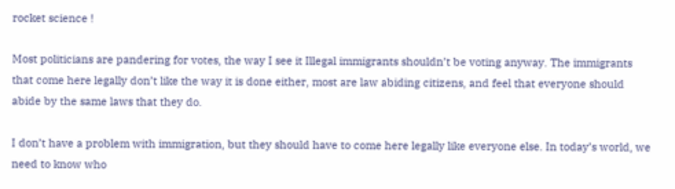rocket science !

Most politicians are pandering for votes, the way I see it Illegal immigrants shouldn’t be voting anyway. The immigrants that come here legally don’t like the way it is done either, most are law abiding citizens, and feel that everyone should abide by the same laws that they do.

I don’t have a problem with immigration, but they should have to come here legally like everyone else. In today’s world, we need to know who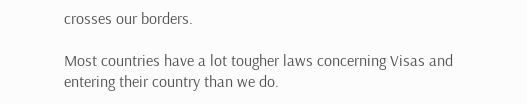crosses our borders.

Most countries have a lot tougher laws concerning Visas and entering their country than we do.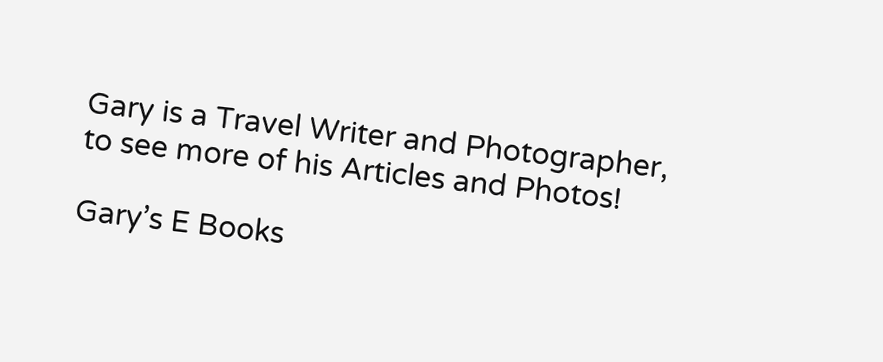Gary is a Travel Writer and Photographer, to see more of his Articles and Photos!

Gary’s E Books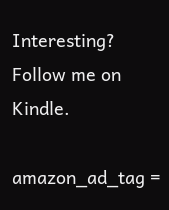Interesting? Follow me on Kindle.

amazon_ad_tag =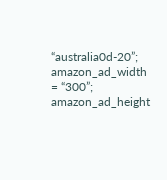“australia0d-20”; amazon_ad_width = “300”; amazon_ad_height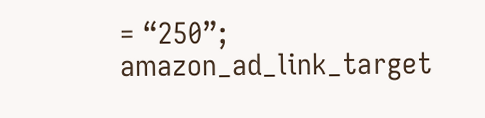= “250”; amazon_ad_link_target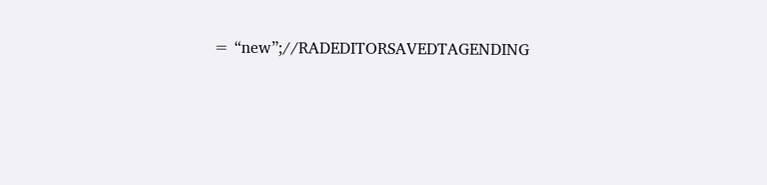= “new”;//RADEDITORSAVEDTAGENDING